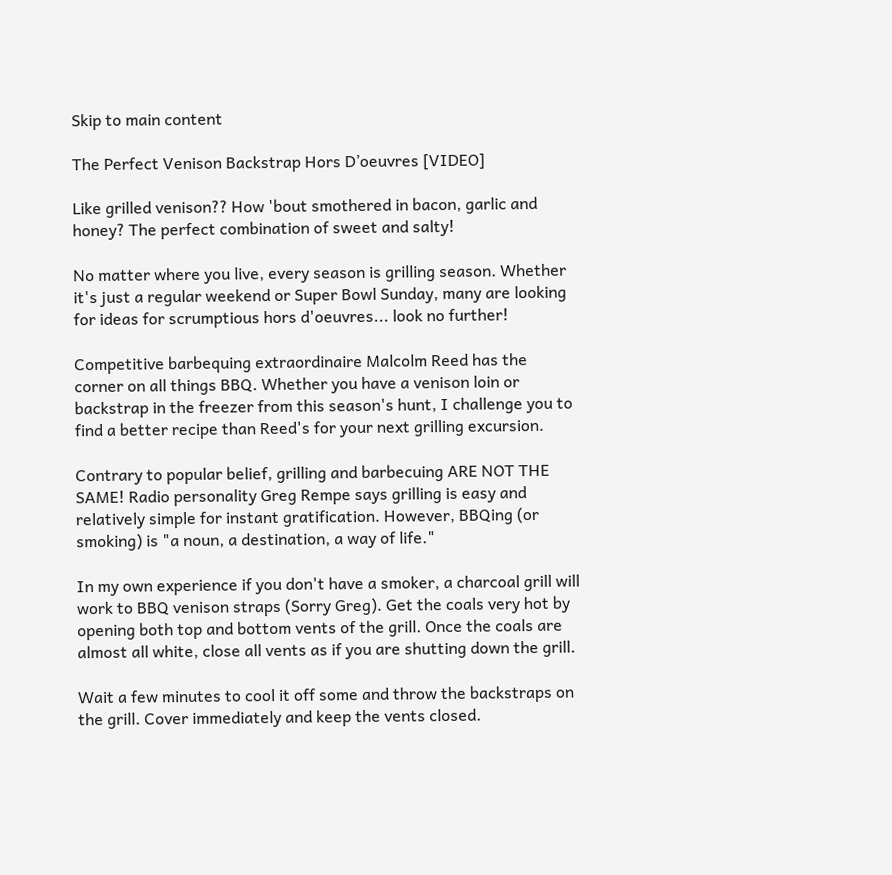Skip to main content

The Perfect Venison Backstrap Hors D’oeuvres [VIDEO]

Like grilled venison?? How 'bout smothered in bacon, garlic and honey? The perfect combination of sweet and salty!

No matter where you live, every season is grilling season. Whether it's just a regular weekend or Super Bowl Sunday, many are looking for ideas for scrumptious hors d'oeuvres... look no further!

Competitive barbequing extraordinaire Malcolm Reed has the corner on all things BBQ. Whether you have a venison loin or backstrap in the freezer from this season's hunt, I challenge you to find a better recipe than Reed's for your next grilling excursion.

Contrary to popular belief, grilling and barbecuing ARE NOT THE SAME! Radio personality Greg Rempe says grilling is easy and relatively simple for instant gratification. However, BBQing (or smoking) is "a noun, a destination, a way of life."

In my own experience if you don't have a smoker, a charcoal grill will work to BBQ venison straps (Sorry Greg). Get the coals very hot by opening both top and bottom vents of the grill. Once the coals are almost all white, close all vents as if you are shutting down the grill.

Wait a few minutes to cool it off some and throw the backstraps on the grill. Cover immediately and keep the vents closed.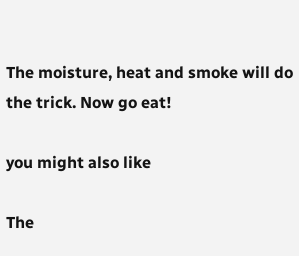The moisture, heat and smoke will do the trick. Now go eat!

you might also like

The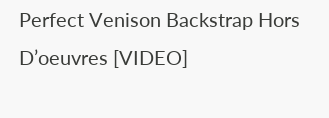Perfect Venison Backstrap Hors D’oeuvres [VIDEO]